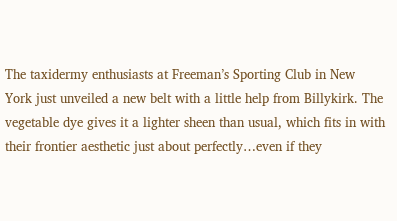The taxidermy enthusiasts at Freeman’s Sporting Club in New York just unveiled a new belt with a little help from Billykirk. The vegetable dye gives it a lighter sheen than usual, which fits in with their frontier aesthetic just about perfectly…even if they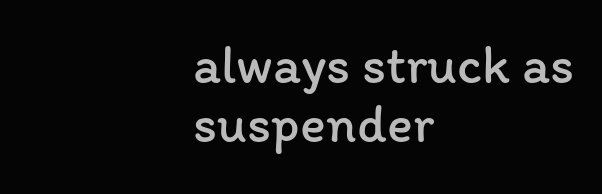always struck as suspender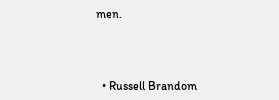men.



  • Russell Brandom